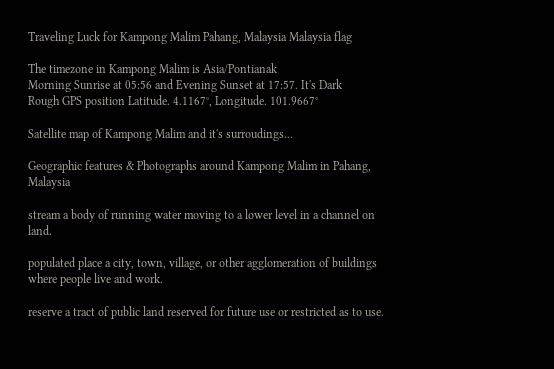Traveling Luck for Kampong Malim Pahang, Malaysia Malaysia flag

The timezone in Kampong Malim is Asia/Pontianak
Morning Sunrise at 05:56 and Evening Sunset at 17:57. It's Dark
Rough GPS position Latitude. 4.1167°, Longitude. 101.9667°

Satellite map of Kampong Malim and it's surroudings...

Geographic features & Photographs around Kampong Malim in Pahang, Malaysia

stream a body of running water moving to a lower level in a channel on land.

populated place a city, town, village, or other agglomeration of buildings where people live and work.

reserve a tract of public land reserved for future use or restricted as to use.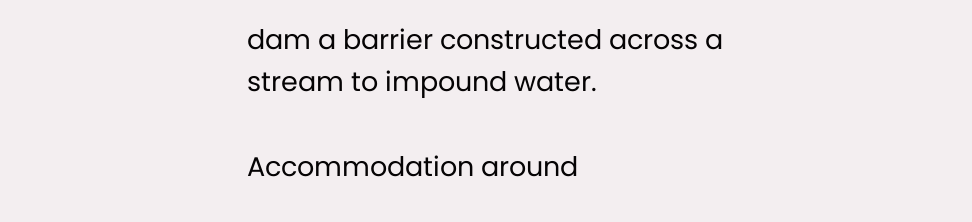dam a barrier constructed across a stream to impound water.

Accommodation around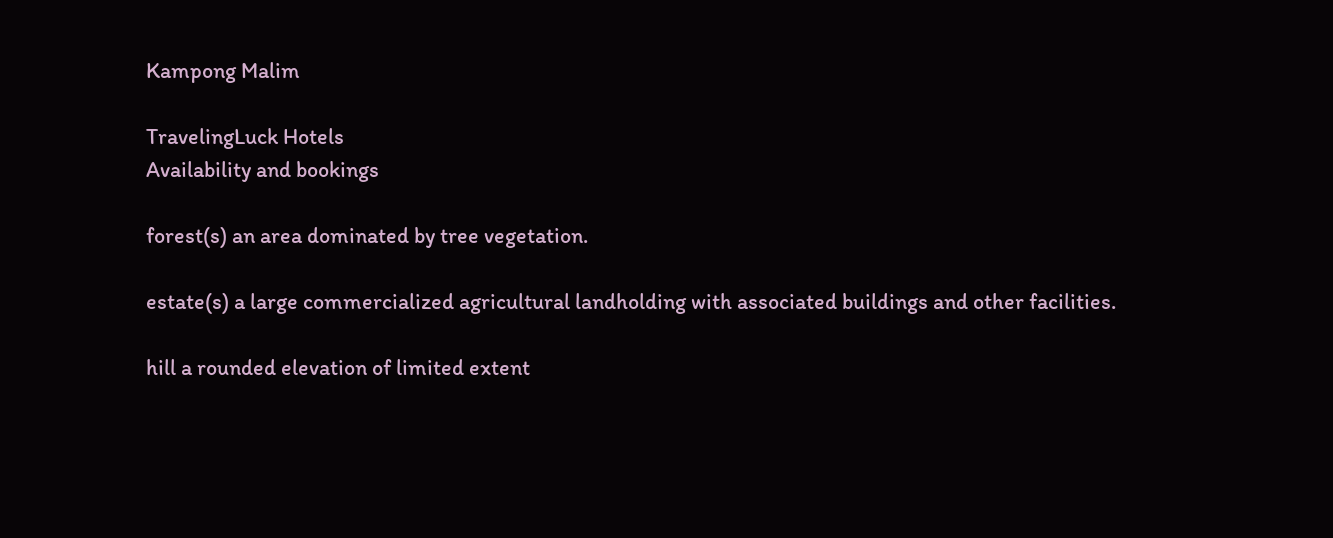Kampong Malim

TravelingLuck Hotels
Availability and bookings

forest(s) an area dominated by tree vegetation.

estate(s) a large commercialized agricultural landholding with associated buildings and other facilities.

hill a rounded elevation of limited extent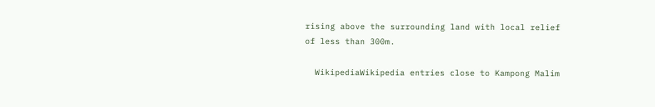rising above the surrounding land with local relief of less than 300m.

  WikipediaWikipedia entries close to Kampong Malim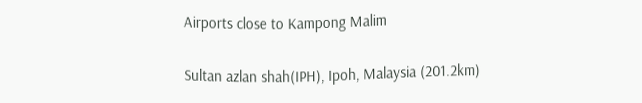Airports close to Kampong Malim

Sultan azlan shah(IPH), Ipoh, Malaysia (201.2km)